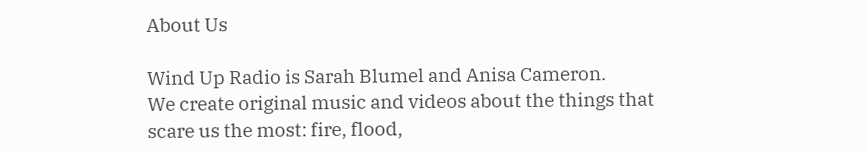About Us

Wind Up Radio is Sarah Blumel and Anisa Cameron.
We create original music and videos about the things that scare us the most: fire, flood,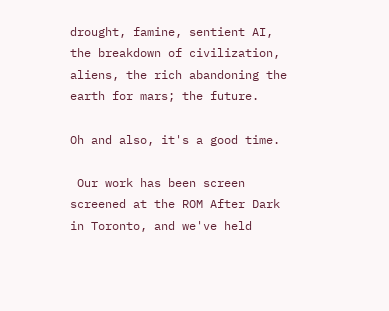drought, famine, sentient AI, the breakdown of civilization, aliens, the rich abandoning the earth for mars; the future.

Oh and also, it's a good time.

 Our work has been screen screened at the ROM After Dark in Toronto, and we've held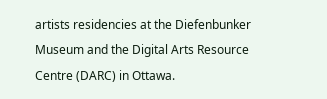artists residencies at the Diefenbunker Museum and the Digital Arts Resource Centre (DARC) in Ottawa.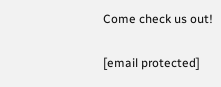Come check us out!

[email protected]